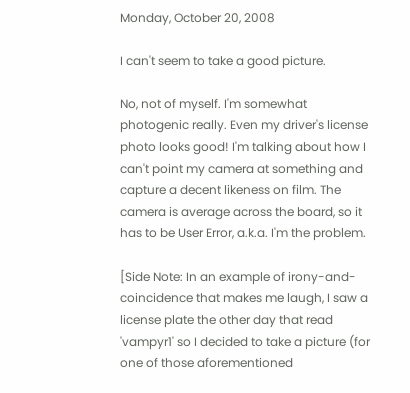Monday, October 20, 2008

I can't seem to take a good picture.

No, not of myself. I'm somewhat photogenic really. Even my driver's license photo looks good! I'm talking about how I can't point my camera at something and capture a decent likeness on film. The camera is average across the board, so it has to be User Error, a.k.a. I'm the problem.

[Side Note: In an example of irony-and-coincidence that makes me laugh, I saw a license plate the other day that read 'vampyr1' so I decided to take a picture (for one of those aforementioned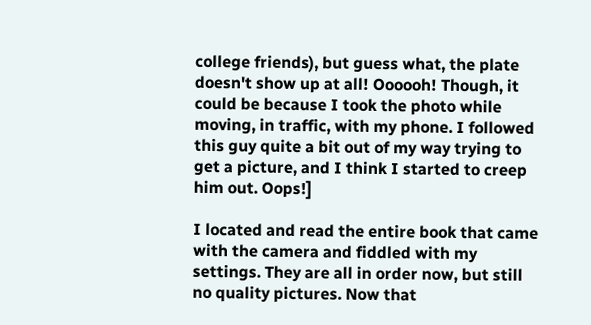college friends), but guess what, the plate doesn't show up at all! Oooooh! Though, it could be because I took the photo while moving, in traffic, with my phone. I followed this guy quite a bit out of my way trying to get a picture, and I think I started to creep him out. Oops!]

I located and read the entire book that came with the camera and fiddled with my settings. They are all in order now, but still no quality pictures. Now that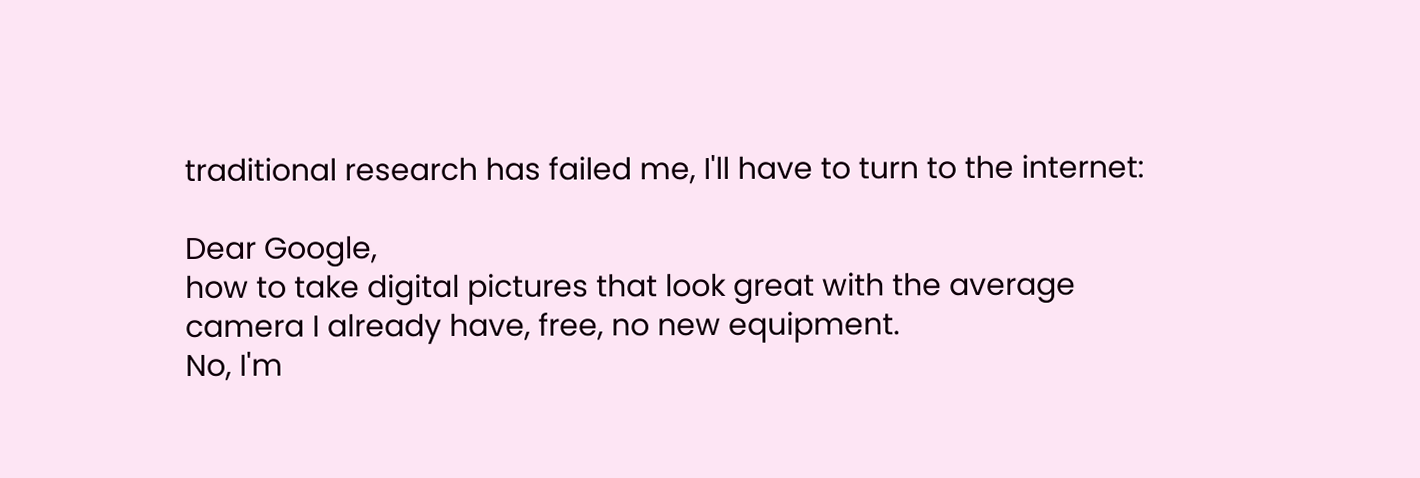traditional research has failed me, I'll have to turn to the internet:

Dear Google,
how to take digital pictures that look great with the average camera I already have, free, no new equipment.
No, I'm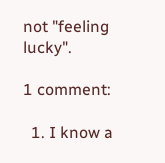not "feeling lucky".

1 comment:

  1. I know a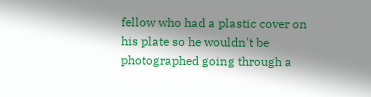fellow who had a plastic cover on his plate so he wouldn't be photographed going through a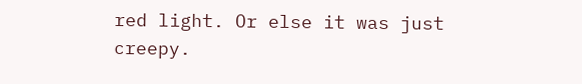red light. Or else it was just creepy.